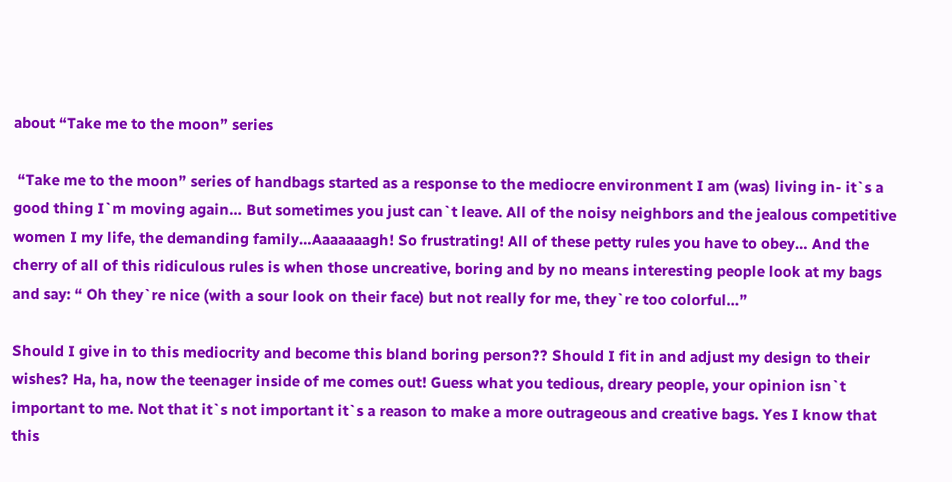about “Take me to the moon” series

 “Take me to the moon” series of handbags started as a response to the mediocre environment I am (was) living in- it`s a good thing I`m moving again… But sometimes you just can`t leave. All of the noisy neighbors and the jealous competitive women I my life, the demanding family…Aaaaaaagh! So frustrating! All of these petty rules you have to obey… And the cherry of all of this ridiculous rules is when those uncreative, boring and by no means interesting people look at my bags and say: “ Oh they`re nice (with a sour look on their face) but not really for me, they`re too colorful…”

Should I give in to this mediocrity and become this bland boring person?? Should I fit in and adjust my design to their wishes? Ha, ha, now the teenager inside of me comes out! Guess what you tedious, dreary people, your opinion isn`t important to me. Not that it`s not important it`s a reason to make a more outrageous and creative bags. Yes I know that this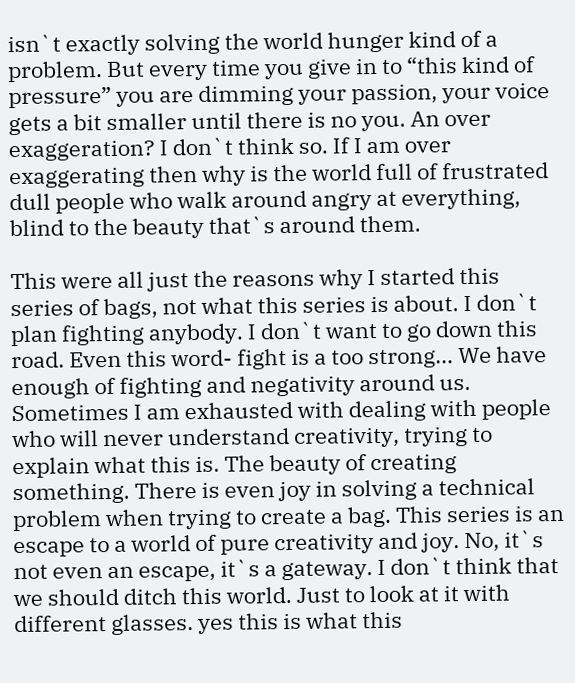isn`t exactly solving the world hunger kind of a problem. But every time you give in to “this kind of pressure” you are dimming your passion, your voice gets a bit smaller until there is no you. An over exaggeration? I don`t think so. If I am over exaggerating then why is the world full of frustrated dull people who walk around angry at everything, blind to the beauty that`s around them.

This were all just the reasons why I started this series of bags, not what this series is about. I don`t plan fighting anybody. I don`t want to go down this road. Even this word- fight is a too strong… We have enough of fighting and negativity around us. Sometimes I am exhausted with dealing with people who will never understand creativity, trying to explain what this is. The beauty of creating something. There is even joy in solving a technical problem when trying to create a bag. This series is an escape to a world of pure creativity and joy. No, it`s not even an escape, it`s a gateway. I don`t think that we should ditch this world. Just to look at it with different glasses. yes this is what this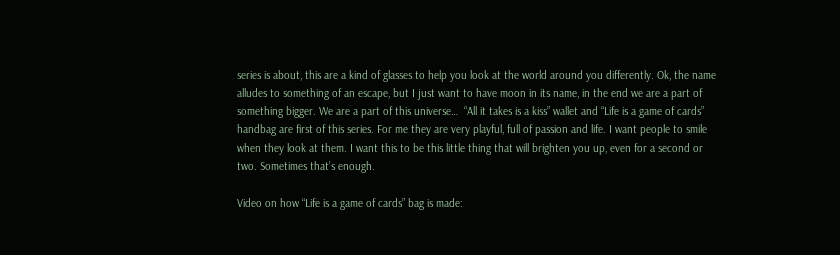series is about, this are a kind of glasses to help you look at the world around you differently. Ok, the name alludes to something of an escape, but I just want to have moon in its name, in the end we are a part of something bigger. We are a part of this universe…  “All it takes is a kiss” wallet and “Life is a game of cards” handbag are first of this series. For me they are very playful, full of passion and life. I want people to smile when they look at them. I want this to be this little thing that will brighten you up, even for a second or two. Sometimes that’s enough.

Video on how “Life is a game of cards” bag is made: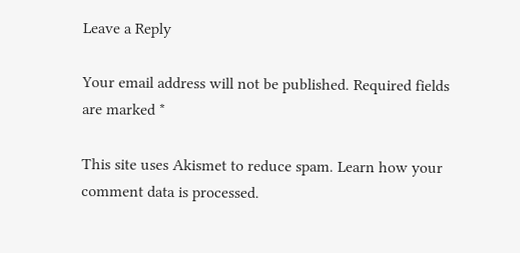Leave a Reply

Your email address will not be published. Required fields are marked *

This site uses Akismet to reduce spam. Learn how your comment data is processed.